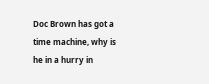Doc Brown has got a time machine, why is he in a hurry in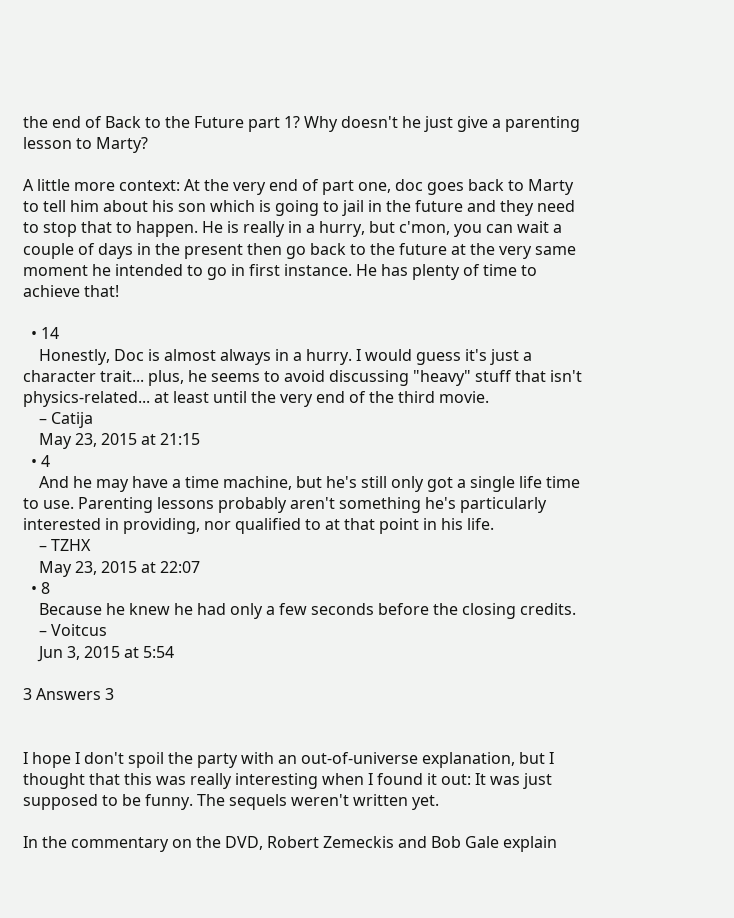the end of Back to the Future part 1? Why doesn't he just give a parenting lesson to Marty?

A little more context: At the very end of part one, doc goes back to Marty to tell him about his son which is going to jail in the future and they need to stop that to happen. He is really in a hurry, but c'mon, you can wait a couple of days in the present then go back to the future at the very same moment he intended to go in first instance. He has plenty of time to achieve that!

  • 14
    Honestly, Doc is almost always in a hurry. I would guess it's just a character trait... plus, he seems to avoid discussing "heavy" stuff that isn't physics-related... at least until the very end of the third movie.
    – Catija
    May 23, 2015 at 21:15
  • 4
    And he may have a time machine, but he's still only got a single life time to use. Parenting lessons probably aren't something he's particularly interested in providing, nor qualified to at that point in his life.
    – TZHX
    May 23, 2015 at 22:07
  • 8
    Because he knew he had only a few seconds before the closing credits.
    – Voitcus
    Jun 3, 2015 at 5:54

3 Answers 3


I hope I don't spoil the party with an out-of-universe explanation, but I thought that this was really interesting when I found it out: It was just supposed to be funny. The sequels weren't written yet.

In the commentary on the DVD, Robert Zemeckis and Bob Gale explain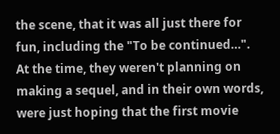the scene, that it was all just there for fun, including the "To be continued…". At the time, they weren't planning on making a sequel, and in their own words, were just hoping that the first movie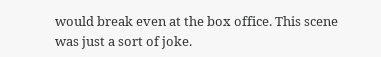would break even at the box office. This scene was just a sort of joke.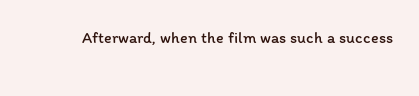Afterward, when the film was such a success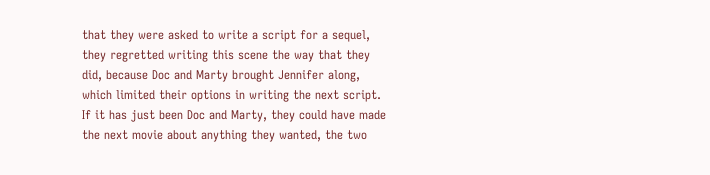that they were asked to write a script for a sequel, they regretted writing this scene the way that they did, because Doc and Marty brought Jennifer along, which limited their options in writing the next script. If it has just been Doc and Marty, they could have made the next movie about anything they wanted, the two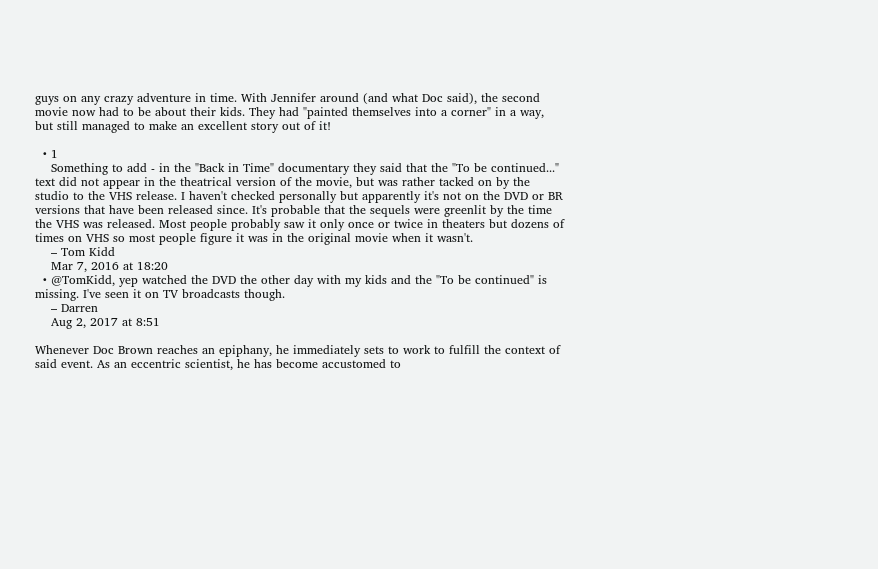guys on any crazy adventure in time. With Jennifer around (and what Doc said), the second movie now had to be about their kids. They had "painted themselves into a corner" in a way, but still managed to make an excellent story out of it!

  • 1
    Something to add - in the "Back in Time" documentary they said that the "To be continued..." text did not appear in the theatrical version of the movie, but was rather tacked on by the studio to the VHS release. I haven't checked personally but apparently it's not on the DVD or BR versions that have been released since. It's probable that the sequels were greenlit by the time the VHS was released. Most people probably saw it only once or twice in theaters but dozens of times on VHS so most people figure it was in the original movie when it wasn't.
    – Tom Kidd
    Mar 7, 2016 at 18:20
  • @TomKidd, yep watched the DVD the other day with my kids and the "To be continued" is missing. I've seen it on TV broadcasts though.
    – Darren
    Aug 2, 2017 at 8:51

Whenever Doc Brown reaches an epiphany, he immediately sets to work to fulfill the context of said event. As an eccentric scientist, he has become accustomed to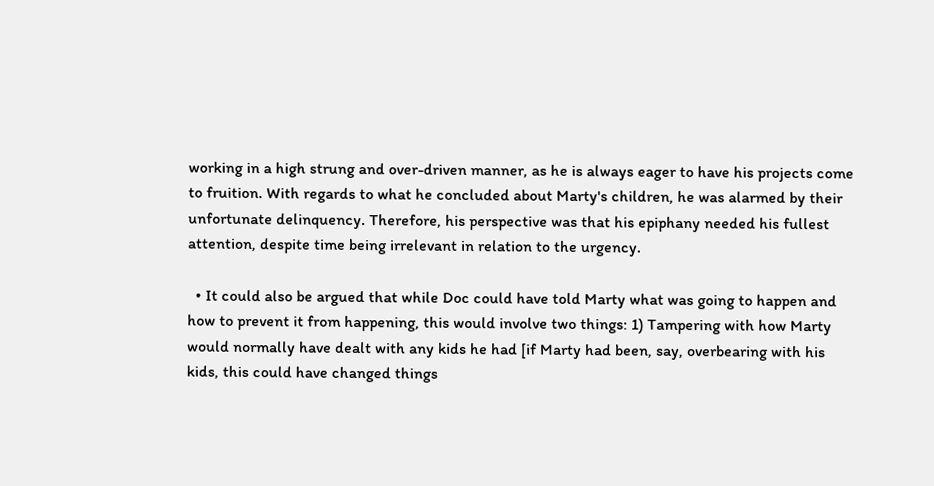working in a high strung and over-driven manner, as he is always eager to have his projects come to fruition. With regards to what he concluded about Marty's children, he was alarmed by their unfortunate delinquency. Therefore, his perspective was that his epiphany needed his fullest attention, despite time being irrelevant in relation to the urgency.

  • It could also be argued that while Doc could have told Marty what was going to happen and how to prevent it from happening, this would involve two things: 1) Tampering with how Marty would normally have dealt with any kids he had [if Marty had been, say, overbearing with his kids, this could have changed things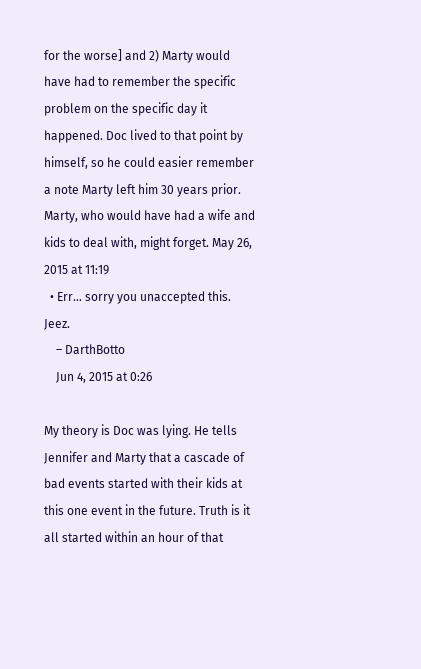for the worse] and 2) Marty would have had to remember the specific problem on the specific day it happened. Doc lived to that point by himself, so he could easier remember a note Marty left him 30 years prior. Marty, who would have had a wife and kids to deal with, might forget. May 26, 2015 at 11:19
  • Err... sorry you unaccepted this. Jeez.
    – DarthBotto
    Jun 4, 2015 at 0:26

My theory is Doc was lying. He tells Jennifer and Marty that a cascade of bad events started with their kids at this one event in the future. Truth is it all started within an hour of that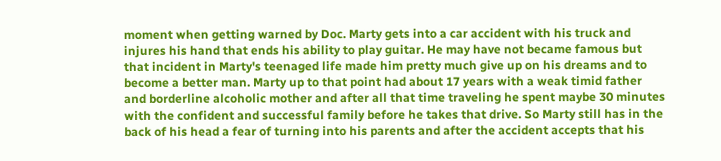moment when getting warned by Doc. Marty gets into a car accident with his truck and injures his hand that ends his ability to play guitar. He may have not became famous but that incident in Marty's teenaged life made him pretty much give up on his dreams and to become a better man. Marty up to that point had about 17 years with a weak timid father and borderline alcoholic mother and after all that time traveling he spent maybe 30 minutes with the confident and successful family before he takes that drive. So Marty still has in the back of his head a fear of turning into his parents and after the accident accepts that his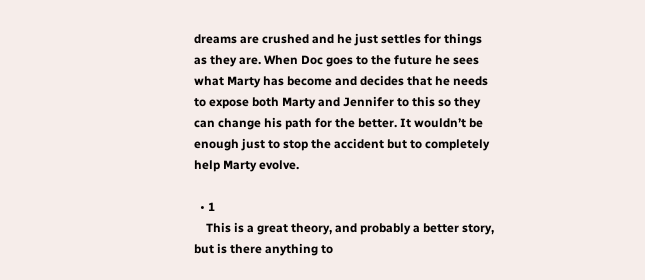dreams are crushed and he just settles for things as they are. When Doc goes to the future he sees what Marty has become and decides that he needs to expose both Marty and Jennifer to this so they can change his path for the better. It wouldn’t be enough just to stop the accident but to completely help Marty evolve.

  • 1
    This is a great theory, and probably a better story, but is there anything to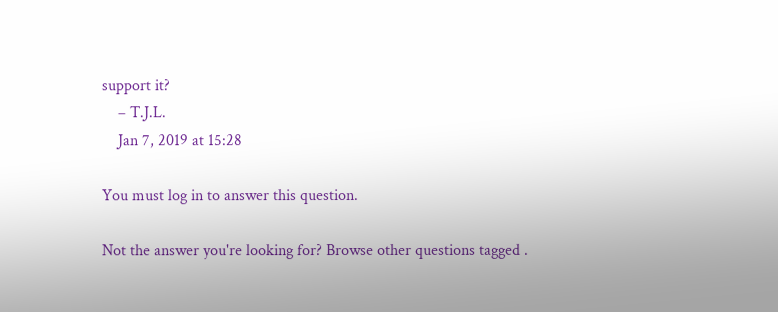support it?
    – T.J.L.
    Jan 7, 2019 at 15:28

You must log in to answer this question.

Not the answer you're looking for? Browse other questions tagged .